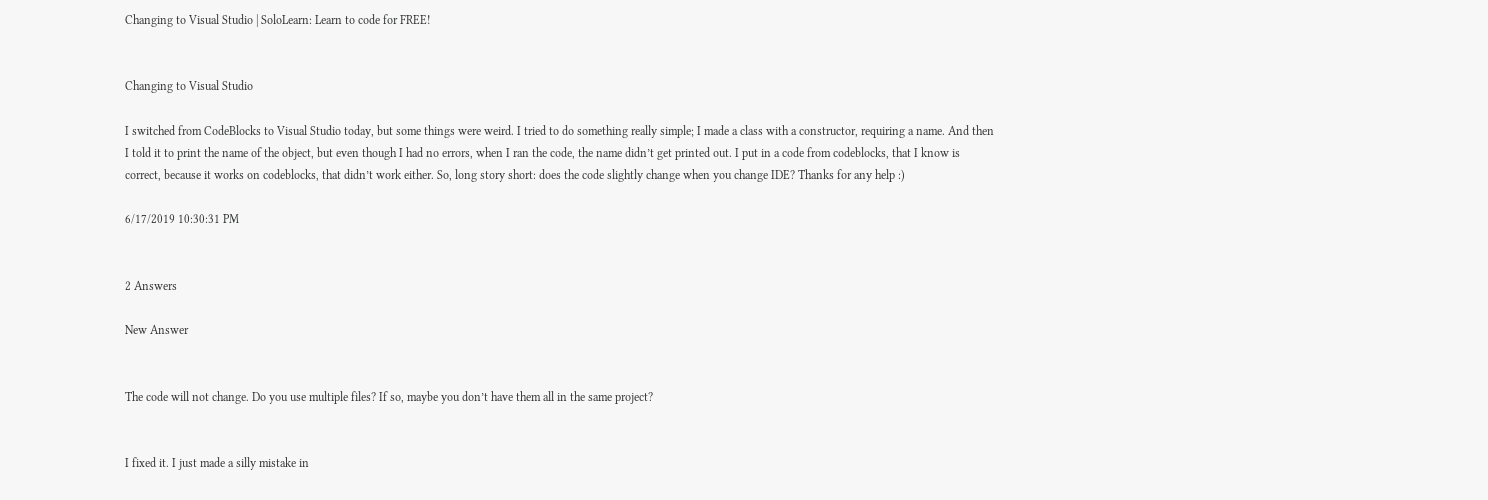Changing to Visual Studio | SoloLearn: Learn to code for FREE!


Changing to Visual Studio

I switched from CodeBlocks to Visual Studio today, but some things were weird. I tried to do something really simple; I made a class with a constructor, requiring a name. And then I told it to print the name of the object, but even though I had no errors, when I ran the code, the name didn’t get printed out. I put in a code from codeblocks, that I know is correct, because it works on codeblocks, that didn’t work either. So, long story short: does the code slightly change when you change IDE? Thanks for any help :)

6/17/2019 10:30:31 PM


2 Answers

New Answer


The code will not change. Do you use multiple files? If so, maybe you don’t have them all in the same project?


I fixed it. I just made a silly mistake in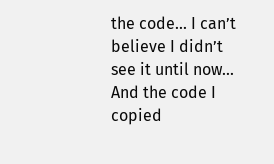the code... I can’t believe I didn’t see it until now... And the code I copied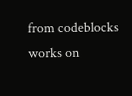from codeblocks works on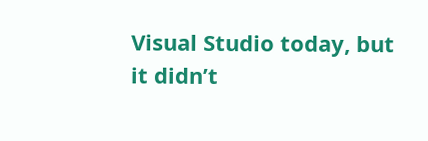Visual Studio today, but it didn’t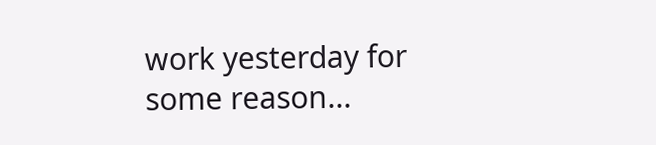work yesterday for some reason...